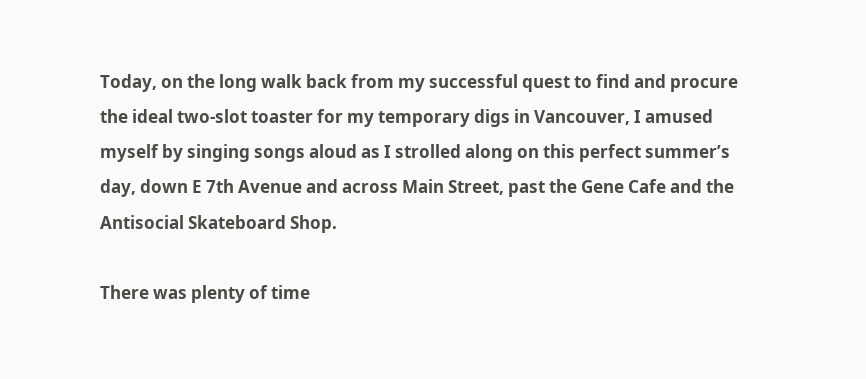Today, on the long walk back from my successful quest to find and procure the ideal two-slot toaster for my temporary digs in Vancouver, I amused myself by singing songs aloud as I strolled along on this perfect summer’s day, down E 7th Avenue and across Main Street, past the Gene Cafe and the Antisocial Skateboard Shop.

There was plenty of time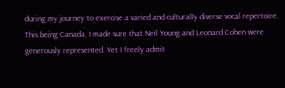during my journey to exercise a varied and culturally diverse vocal repertoire. This being Canada, I made sure that Neil Young and Leonard Cohen were generously represented. Yet I freely admit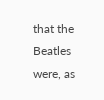that the Beatles were, as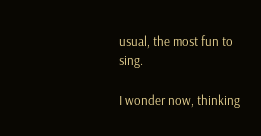usual, the most fun to sing.

I wonder now, thinking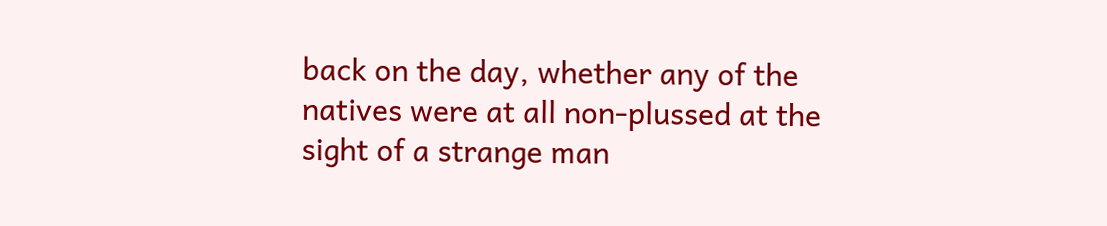back on the day, whether any of the natives were at all non-plussed at the sight of a strange man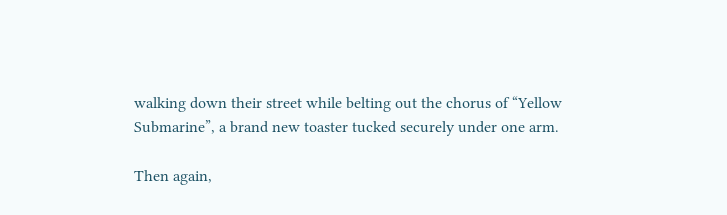walking down their street while belting out the chorus of “Yellow Submarine”, a brand new toaster tucked securely under one arm.

Then again,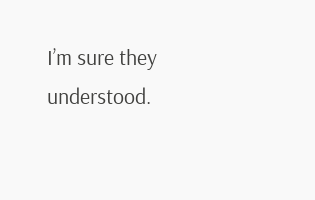I’m sure they understood.